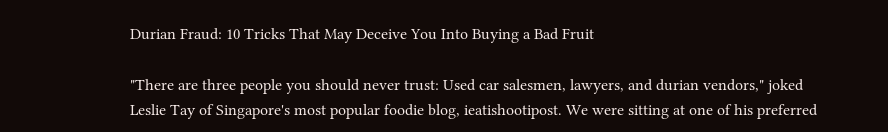Durian Fraud: 10 Tricks That May Deceive You Into Buying a Bad Fruit

"There are three people you should never trust: Used car salesmen, lawyers, and durian vendors," joked Leslie Tay of Singapore's most popular foodie blog, ieatishootipost. We were sitting at one of his preferred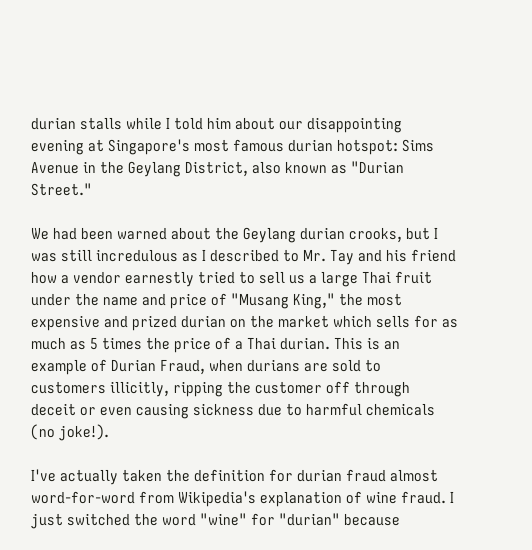durian stalls while I told him about our disappointing evening at Singapore's most famous durian hotspot: Sims Avenue in the Geylang District, also known as "Durian Street."

We had been warned about the Geylang durian crooks, but I was still incredulous as I described to Mr. Tay and his friend how a vendor earnestly tried to sell us a large Thai fruit under the name and price of "Musang King," the most expensive and prized durian on the market which sells for as much as 5 times the price of a Thai durian. This is an example of Durian Fraud, when durians are sold to customers illicitly, ripping the customer off through deceit or even causing sickness due to harmful chemicals (no joke!).

I've actually taken the definition for durian fraud almost word-for-word from Wikipedia's explanation of wine fraud. I just switched the word "wine" for "durian" because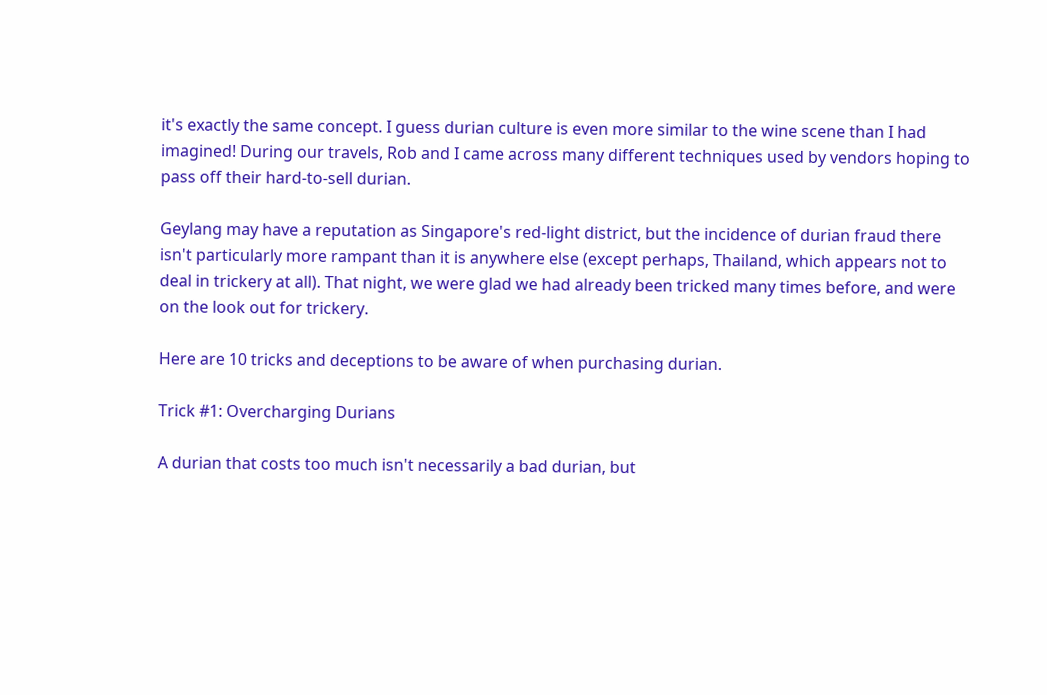it's exactly the same concept. I guess durian culture is even more similar to the wine scene than I had imagined! During our travels, Rob and I came across many different techniques used by vendors hoping to pass off their hard-to-sell durian.

Geylang may have a reputation as Singapore's red-light district, but the incidence of durian fraud there isn't particularly more rampant than it is anywhere else (except perhaps, Thailand, which appears not to deal in trickery at all). That night, we were glad we had already been tricked many times before, and were on the look out for trickery.

Here are 10 tricks and deceptions to be aware of when purchasing durian.

Trick #1: Overcharging Durians

A durian that costs too much isn't necessarily a bad durian, but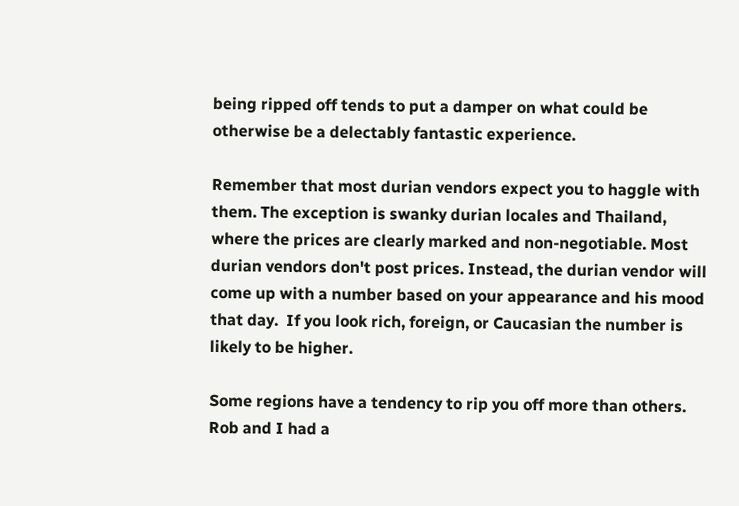being ripped off tends to put a damper on what could be otherwise be a delectably fantastic experience.

Remember that most durian vendors expect you to haggle with them. The exception is swanky durian locales and Thailand, where the prices are clearly marked and non-negotiable. Most durian vendors don't post prices. Instead, the durian vendor will come up with a number based on your appearance and his mood that day.  If you look rich, foreign, or Caucasian the number is likely to be higher.

Some regions have a tendency to rip you off more than others. Rob and I had a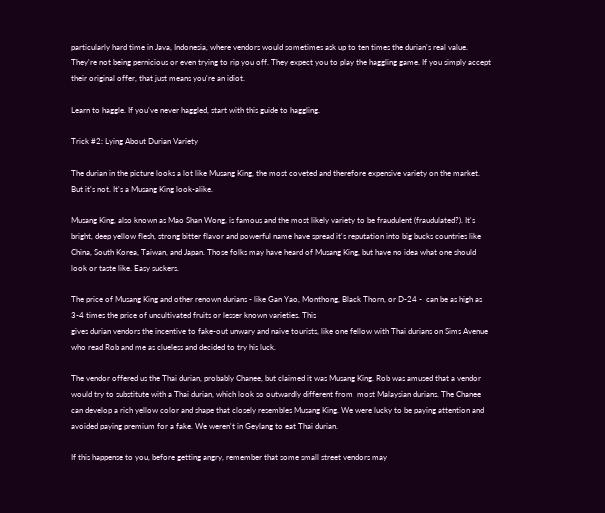particularly hard time in Java, Indonesia, where vendors would sometimes ask up to ten times the durian's real value. They're not being pernicious or even trying to rip you off. They expect you to play the haggling game. If you simply accept their original offer, that just means you're an idiot.

Learn to haggle. If you've never haggled, start with this guide to haggling.

Trick #2: Lying About Durian Variety

The durian in the picture looks a lot like Musang King, the most coveted and therefore expensive variety on the market. But it's not. It's a Musang King look-alike.

Musang King, also known as Mao Shan Wong, is famous and the most likely variety to be fraudulent (fraudulated?). It's bright, deep yellow flesh, strong bitter flavor and powerful name have spread it's reputation into big bucks countries like China, South Korea, Taiwan, and Japan. Those folks may have heard of Musang King, but have no idea what one should look or taste like. Easy suckers.

The price of Musang King and other renown durians - like Gan Yao, Monthong, Black Thorn, or D-24 -  can be as high as 3-4 times the price of uncultivated fruits or lesser known varieties. This
gives durian vendors the incentive to fake-out unwary and naive tourists, like one fellow with Thai durians on Sims Avenue who read Rob and me as clueless and decided to try his luck.

The vendor offered us the Thai durian, probably Chanee, but claimed it was Musang King. Rob was amused that a vendor would try to substitute with a Thai durian, which look so outwardly different from  most Malaysian durians. The Chanee can develop a rich yellow color and shape that closely resembles Musang King. We were lucky to be paying attention and avoided paying premium for a fake. We weren't in Geylang to eat Thai durian.

If this happense to you, before getting angry, remember that some small street vendors may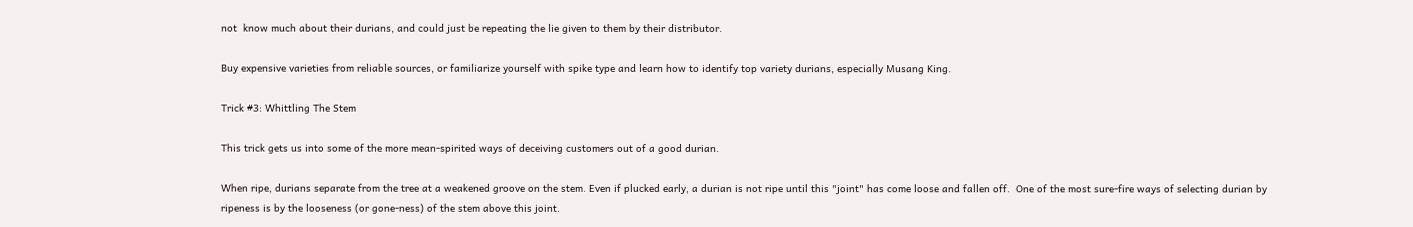not  know much about their durians, and could just be repeating the lie given to them by their distributor.

Buy expensive varieties from reliable sources, or familiarize yourself with spike type and learn how to identify top variety durians, especially Musang King.

Trick #3: Whittling The Stem

This trick gets us into some of the more mean-spirited ways of deceiving customers out of a good durian.

When ripe, durians separate from the tree at a weakened groove on the stem. Even if plucked early, a durian is not ripe until this "joint" has come loose and fallen off.  One of the most sure-fire ways of selecting durian by ripeness is by the looseness (or gone-ness) of the stem above this joint.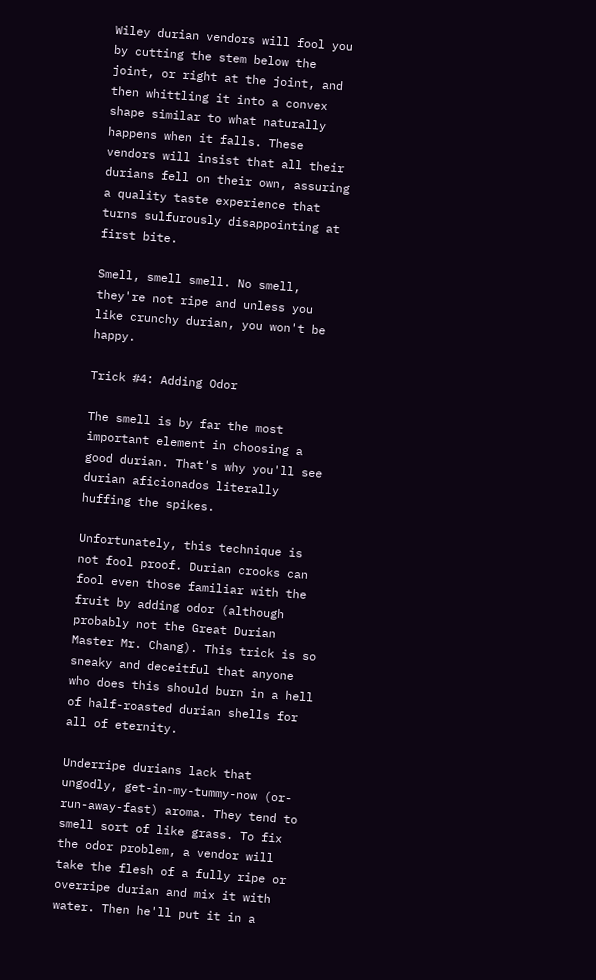Wiley durian vendors will fool you by cutting the stem below the joint, or right at the joint, and then whittling it into a convex shape similar to what naturally happens when it falls. These vendors will insist that all their durians fell on their own, assuring a quality taste experience that turns sulfurously disappointing at first bite.

Smell, smell smell. No smell, they're not ripe and unless you like crunchy durian, you won't be happy.

Trick #4: Adding Odor

The smell is by far the most important element in choosing a good durian. That's why you'll see durian aficionados literally huffing the spikes.

Unfortunately, this technique is not fool proof. Durian crooks can fool even those familiar with the fruit by adding odor (although probably not the Great Durian Master Mr. Chang). This trick is so sneaky and deceitful that anyone who does this should burn in a hell of half-roasted durian shells for all of eternity.

Underripe durians lack that ungodly, get-in-my-tummy-now (or-run-away-fast) aroma. They tend to smell sort of like grass. To fix the odor problem, a vendor will take the flesh of a fully ripe or overripe durian and mix it with water. Then he'll put it in a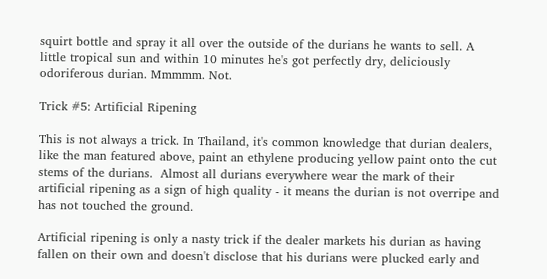squirt bottle and spray it all over the outside of the durians he wants to sell. A little tropical sun and within 10 minutes he's got perfectly dry, deliciously odoriferous durian. Mmmmm. Not.

Trick #5: Artificial Ripening

This is not always a trick. In Thailand, it's common knowledge that durian dealers, like the man featured above, paint an ethylene producing yellow paint onto the cut stems of the durians.  Almost all durians everywhere wear the mark of their artificial ripening as a sign of high quality - it means the durian is not overripe and has not touched the ground.

Artificial ripening is only a nasty trick if the dealer markets his durian as having fallen on their own and doesn't disclose that his durians were plucked early and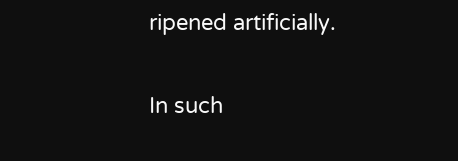ripened artificially.

In such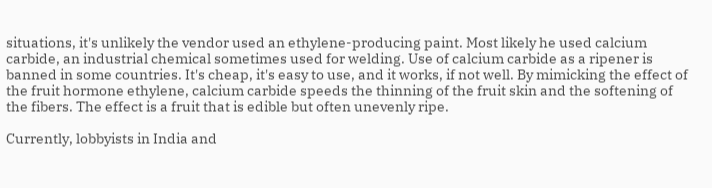situations, it's unlikely the vendor used an ethylene-producing paint. Most likely he used calcium carbide, an industrial chemical sometimes used for welding. Use of calcium carbide as a ripener is banned in some countries. It's cheap, it's easy to use, and it works, if not well. By mimicking the effect of the fruit hormone ethylene, calcium carbide speeds the thinning of the fruit skin and the softening of the fibers. The effect is a fruit that is edible but often unevenly ripe.

Currently, lobbyists in India and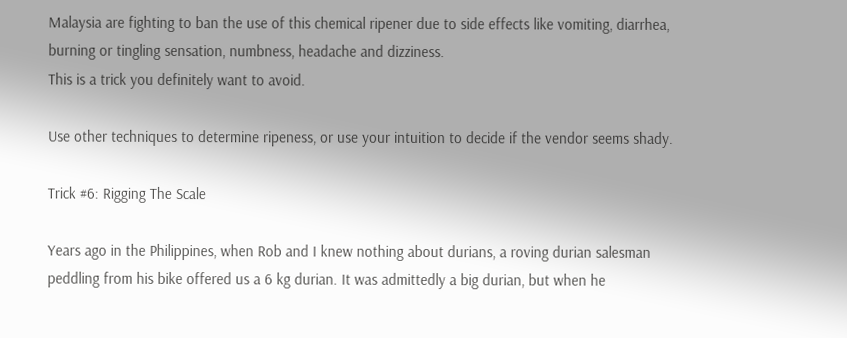Malaysia are fighting to ban the use of this chemical ripener due to side effects like vomiting, diarrhea, burning or tingling sensation, numbness, headache and dizziness.
This is a trick you definitely want to avoid.

Use other techniques to determine ripeness, or use your intuition to decide if the vendor seems shady.

Trick #6: Rigging The Scale

Years ago in the Philippines, when Rob and I knew nothing about durians, a roving durian salesman peddling from his bike offered us a 6 kg durian. It was admittedly a big durian, but when he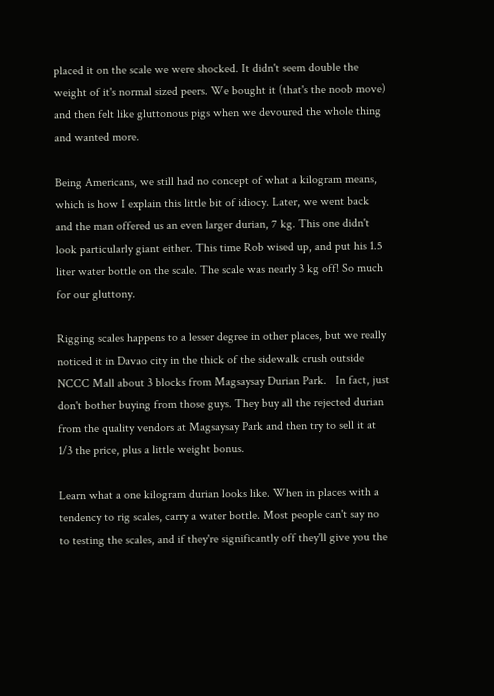placed it on the scale we were shocked. It didn't seem double the weight of it's normal sized peers. We bought it (that's the noob move) and then felt like gluttonous pigs when we devoured the whole thing and wanted more.

Being Americans, we still had no concept of what a kilogram means, which is how I explain this little bit of idiocy. Later, we went back and the man offered us an even larger durian, 7 kg. This one didn't look particularly giant either. This time Rob wised up, and put his 1.5 liter water bottle on the scale. The scale was nearly 3 kg off! So much for our gluttony.

Rigging scales happens to a lesser degree in other places, but we really noticed it in Davao city in the thick of the sidewalk crush outside NCCC Mall about 3 blocks from Magsaysay Durian Park.   In fact, just don't bother buying from those guys. They buy all the rejected durian from the quality vendors at Magsaysay Park and then try to sell it at 1/3 the price, plus a little weight bonus.

Learn what a one kilogram durian looks like. When in places with a tendency to rig scales, carry a water bottle. Most people can't say no to testing the scales, and if they're significantly off they'll give you the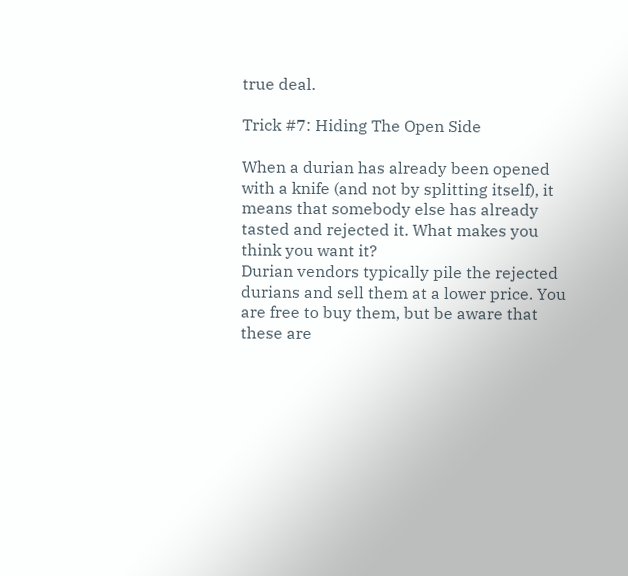true deal.

Trick #7: Hiding The Open Side

When a durian has already been opened with a knife (and not by splitting itself), it means that somebody else has already tasted and rejected it. What makes you think you want it?
Durian vendors typically pile the rejected durians and sell them at a lower price. You are free to buy them, but be aware that these are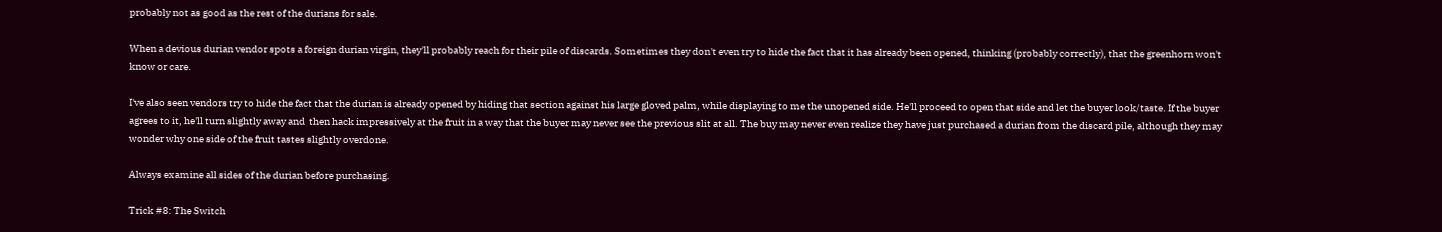probably not as good as the rest of the durians for sale.

When a devious durian vendor spots a foreign durian virgin, they'll probably reach for their pile of discards. Sometimes they don't even try to hide the fact that it has already been opened, thinking (probably correctly), that the greenhorn won't know or care.

I've also seen vendors try to hide the fact that the durian is already opened by hiding that section against his large gloved palm, while displaying to me the unopened side. He'll proceed to open that side and let the buyer look/taste. If the buyer agrees to it, he'll turn slightly away and  then hack impressively at the fruit in a way that the buyer may never see the previous slit at all. The buy may never even realize they have just purchased a durian from the discard pile, although they may wonder why one side of the fruit tastes slightly overdone.

Always examine all sides of the durian before purchasing.

Trick #8: The Switch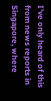I've only heard of this from news reports in Singapore, where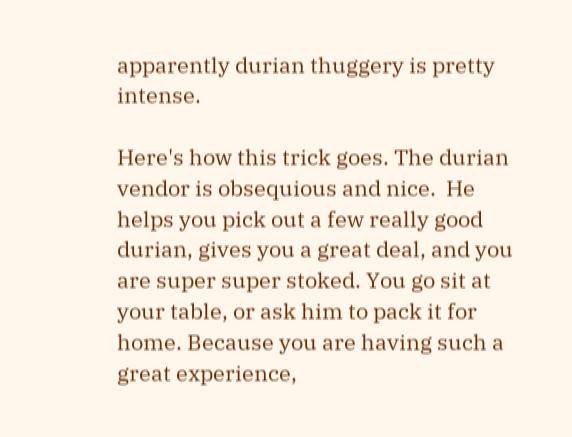apparently durian thuggery is pretty intense.

Here's how this trick goes. The durian vendor is obsequious and nice.  He helps you pick out a few really good durian, gives you a great deal, and you are super super stoked. You go sit at your table, or ask him to pack it for home. Because you are having such a great experience,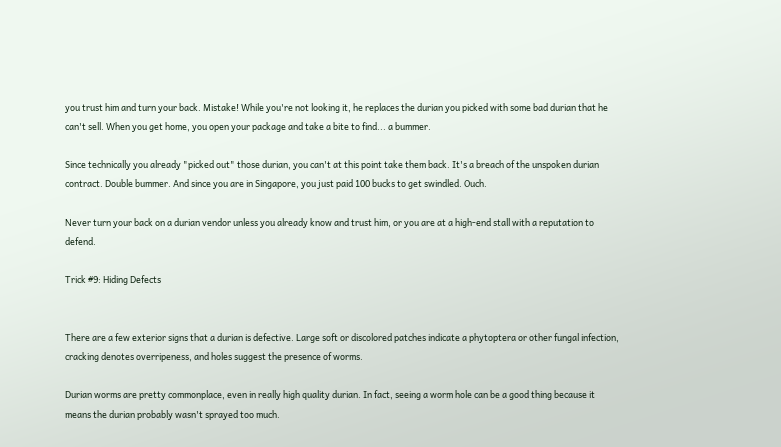you trust him and turn your back. Mistake! While you're not looking it, he replaces the durian you picked with some bad durian that he can't sell. When you get home, you open your package and take a bite to find... a bummer.

Since technically you already "picked out" those durian, you can't at this point take them back. It's a breach of the unspoken durian contract. Double bummer. And since you are in Singapore, you just paid 100 bucks to get swindled. Ouch.

Never turn your back on a durian vendor unless you already know and trust him, or you are at a high-end stall with a reputation to defend.

Trick #9: Hiding Defects


There are a few exterior signs that a durian is defective. Large soft or discolored patches indicate a phytoptera or other fungal infection, cracking denotes overripeness, and holes suggest the presence of worms.

Durian worms are pretty commonplace, even in really high quality durian. In fact, seeing a worm hole can be a good thing because it means the durian probably wasn't sprayed too much.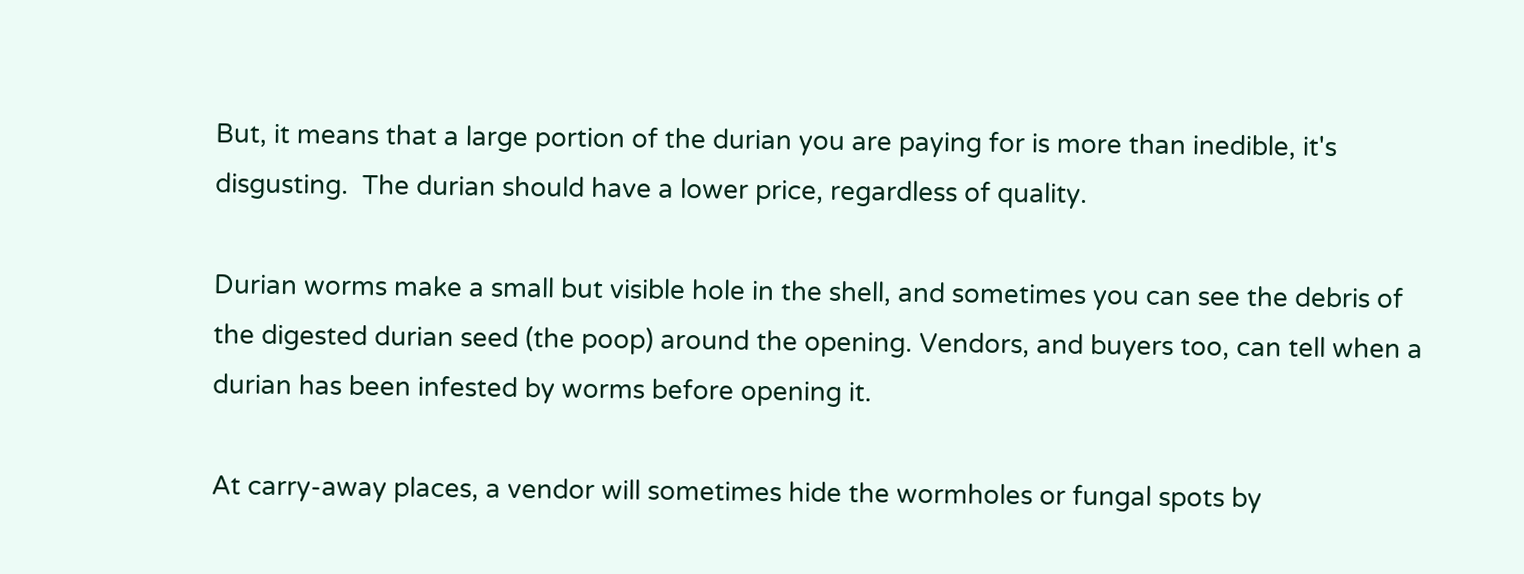But, it means that a large portion of the durian you are paying for is more than inedible, it's disgusting.  The durian should have a lower price, regardless of quality.

Durian worms make a small but visible hole in the shell, and sometimes you can see the debris of the digested durian seed (the poop) around the opening. Vendors, and buyers too, can tell when a durian has been infested by worms before opening it.

At carry-away places, a vendor will sometimes hide the wormholes or fungal spots by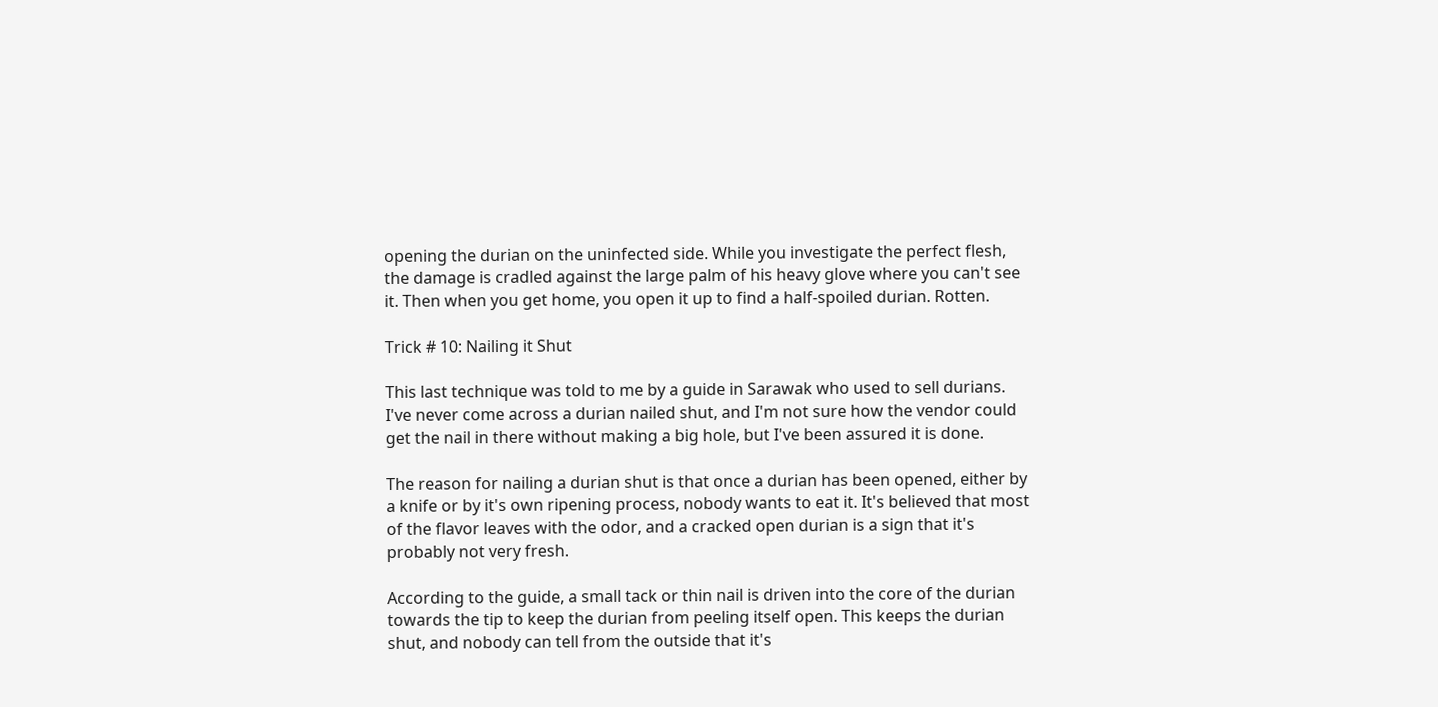opening the durian on the uninfected side. While you investigate the perfect flesh, the damage is cradled against the large palm of his heavy glove where you can't see it. Then when you get home, you open it up to find a half-spoiled durian. Rotten.

Trick # 10: Nailing it Shut

This last technique was told to me by a guide in Sarawak who used to sell durians. I've never come across a durian nailed shut, and I'm not sure how the vendor could get the nail in there without making a big hole, but I've been assured it is done.

The reason for nailing a durian shut is that once a durian has been opened, either by a knife or by it's own ripening process, nobody wants to eat it. It's believed that most of the flavor leaves with the odor, and a cracked open durian is a sign that it's probably not very fresh.

According to the guide, a small tack or thin nail is driven into the core of the durian towards the tip to keep the durian from peeling itself open. This keeps the durian shut, and nobody can tell from the outside that it's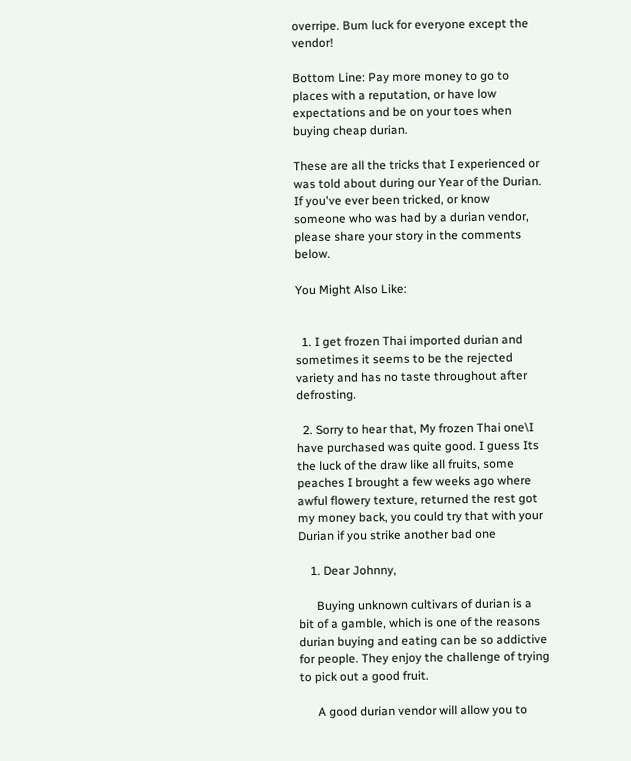overripe. Bum luck for everyone except the vendor!

Bottom Line: Pay more money to go to places with a reputation, or have low expectations and be on your toes when buying cheap durian.

These are all the tricks that I experienced or was told about during our Year of the Durian. If you've ever been tricked, or know someone who was had by a durian vendor, please share your story in the comments below.

You Might Also Like:


  1. I get frozen Thai imported durian and sometimes it seems to be the rejected variety and has no taste throughout after defrosting.

  2. Sorry to hear that, My frozen Thai one\I have purchased was quite good. I guess Its the luck of the draw like all fruits, some peaches I brought a few weeks ago where awful flowery texture, returned the rest got my money back, you could try that with your Durian if you strike another bad one

    1. Dear Johnny,

      Buying unknown cultivars of durian is a bit of a gamble, which is one of the reasons durian buying and eating can be so addictive for people. They enjoy the challenge of trying to pick out a good fruit.

      A good durian vendor will allow you to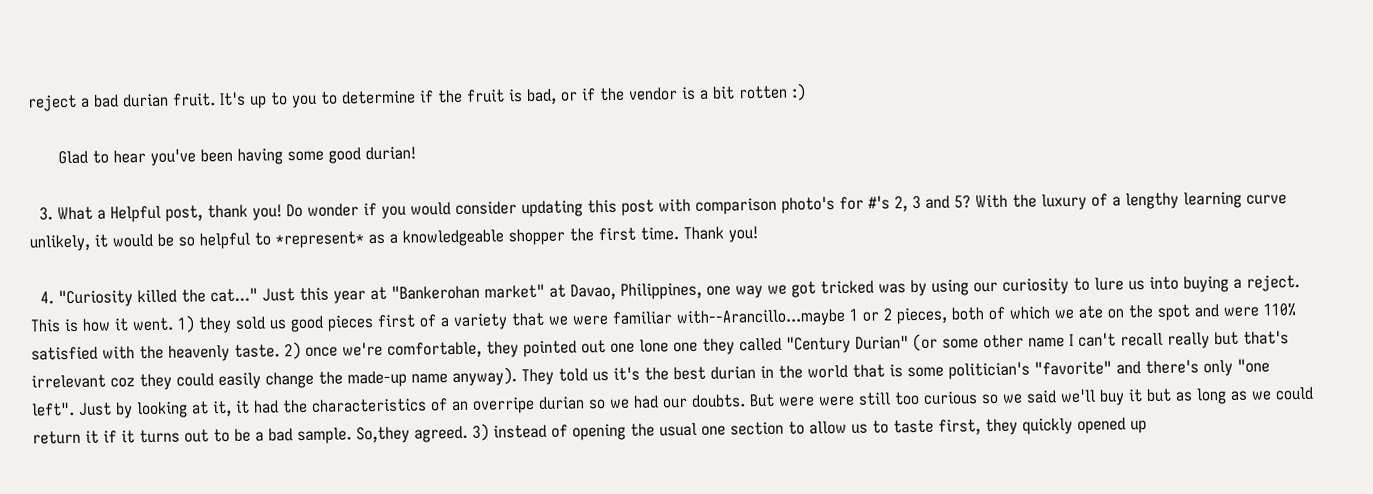reject a bad durian fruit. It's up to you to determine if the fruit is bad, or if the vendor is a bit rotten :)

      Glad to hear you've been having some good durian!

  3. What a Helpful post, thank you! Do wonder if you would consider updating this post with comparison photo's for #'s 2, 3 and 5? With the luxury of a lengthy learning curve unlikely, it would be so helpful to *represent* as a knowledgeable shopper the first time. Thank you!

  4. "Curiosity killed the cat..." Just this year at "Bankerohan market" at Davao, Philippines, one way we got tricked was by using our curiosity to lure us into buying a reject. This is how it went. 1) they sold us good pieces first of a variety that we were familiar with--Arancillo...maybe 1 or 2 pieces, both of which we ate on the spot and were 110% satisfied with the heavenly taste. 2) once we're comfortable, they pointed out one lone one they called "Century Durian" (or some other name I can't recall really but that's irrelevant coz they could easily change the made-up name anyway). They told us it's the best durian in the world that is some politician's "favorite" and there's only "one left". Just by looking at it, it had the characteristics of an overripe durian so we had our doubts. But were were still too curious so we said we'll buy it but as long as we could return it if it turns out to be a bad sample. So,they agreed. 3) instead of opening the usual one section to allow us to taste first, they quickly opened up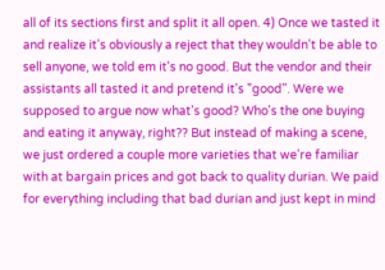all of its sections first and split it all open. 4) Once we tasted it and realize it's obviously a reject that they wouldn't be able to sell anyone, we told em it's no good. But the vendor and their assistants all tasted it and pretend it's "good". Were we supposed to argue now what's good? Who's the one buying and eating it anyway, right?? But instead of making a scene, we just ordered a couple more varieties that we're familiar with at bargain prices and got back to quality durian. We paid for everything including that bad durian and just kept in mind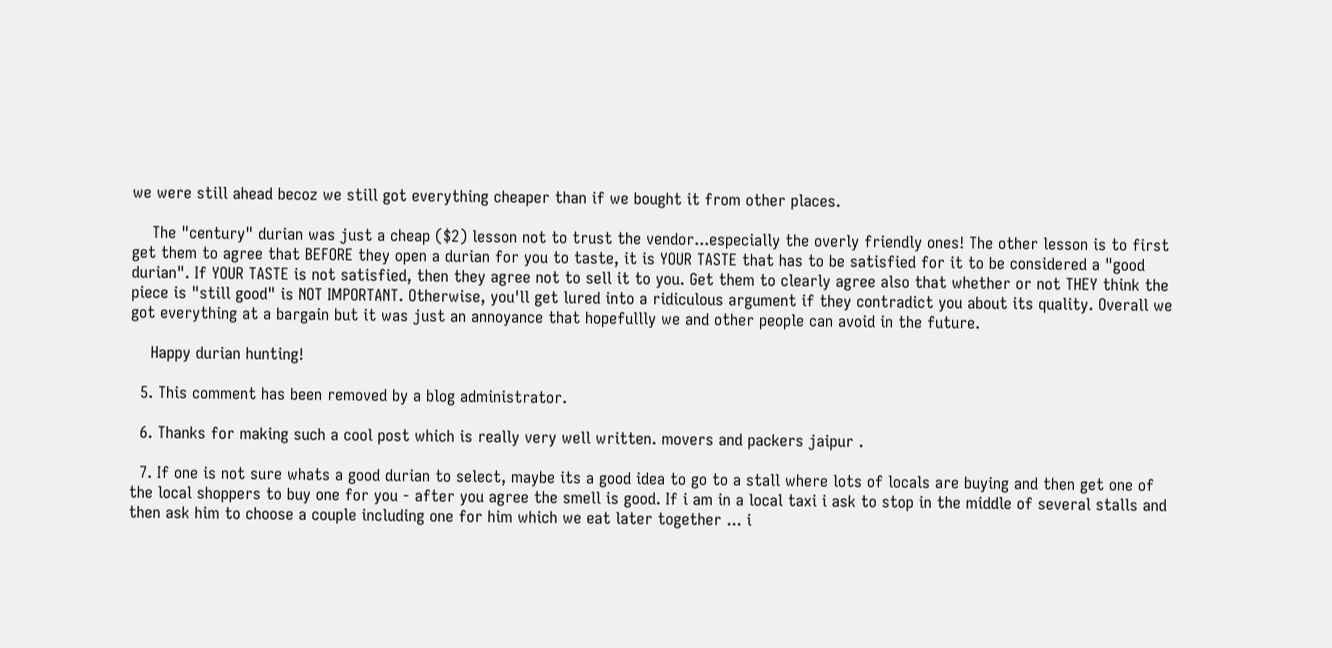we were still ahead becoz we still got everything cheaper than if we bought it from other places.

    The "century" durian was just a cheap ($2) lesson not to trust the vendor...especially the overly friendly ones! The other lesson is to first get them to agree that BEFORE they open a durian for you to taste, it is YOUR TASTE that has to be satisfied for it to be considered a "good durian". If YOUR TASTE is not satisfied, then they agree not to sell it to you. Get them to clearly agree also that whether or not THEY think the piece is "still good" is NOT IMPORTANT. Otherwise, you'll get lured into a ridiculous argument if they contradict you about its quality. Overall we got everything at a bargain but it was just an annoyance that hopefullly we and other people can avoid in the future.

    Happy durian hunting!

  5. This comment has been removed by a blog administrator.

  6. Thanks for making such a cool post which is really very well written. movers and packers jaipur .

  7. If one is not sure whats a good durian to select, maybe its a good idea to go to a stall where lots of locals are buying and then get one of the local shoppers to buy one for you - after you agree the smell is good. If i am in a local taxi i ask to stop in the middle of several stalls and then ask him to choose a couple including one for him which we eat later together ... i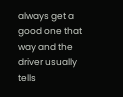always get a good one that way and the driver usually tells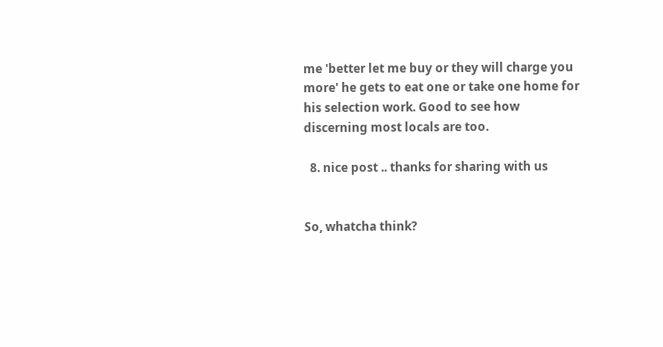me 'better let me buy or they will charge you more' he gets to eat one or take one home for his selection work. Good to see how discerning most locals are too.

  8. nice post .. thanks for sharing with us


So, whatcha think?